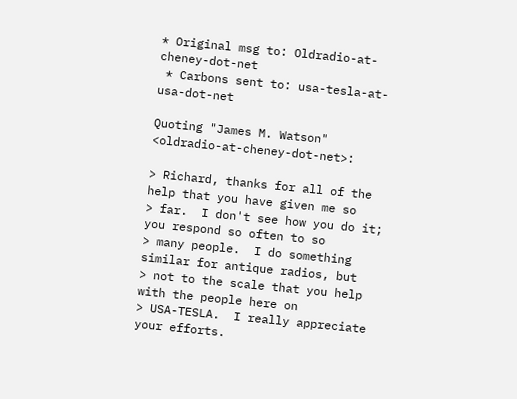* Original msg to: Oldradio-at-cheney-dot-net
 * Carbons sent to: usa-tesla-at-usa-dot-net

Quoting "James M. Watson" <oldradio-at-cheney-dot-net>:

> Richard, thanks for all of the help that you have given me so
> far.  I don't see how you do it;  you respond so often to so
> many people.  I do something similar for antique radios, but
> not to the scale that you help with the people here on
> USA-TESLA.  I really appreciate your efforts.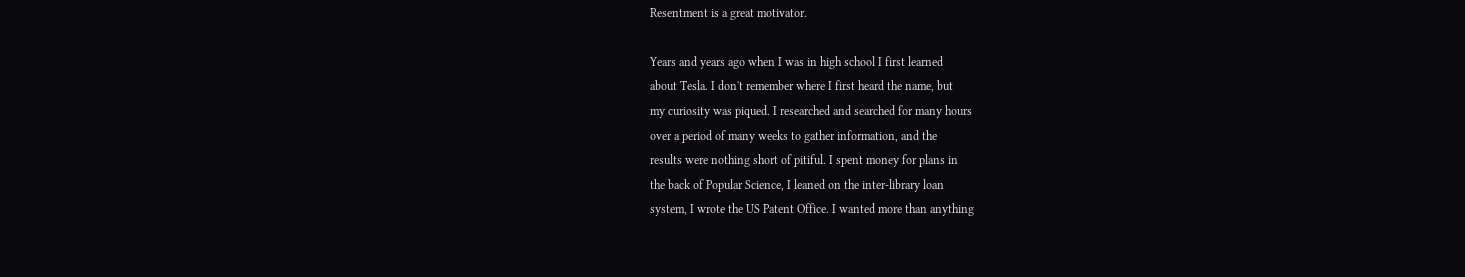Resentment is a great motivator.

Years and years ago when I was in high school I first learned
about Tesla. I don't remember where I first heard the name, but
my curiosity was piqued. I researched and searched for many hours
over a period of many weeks to gather information, and the
results were nothing short of pitiful. I spent money for plans in
the back of Popular Science, I leaned on the inter-library loan
system, I wrote the US Patent Office. I wanted more than anything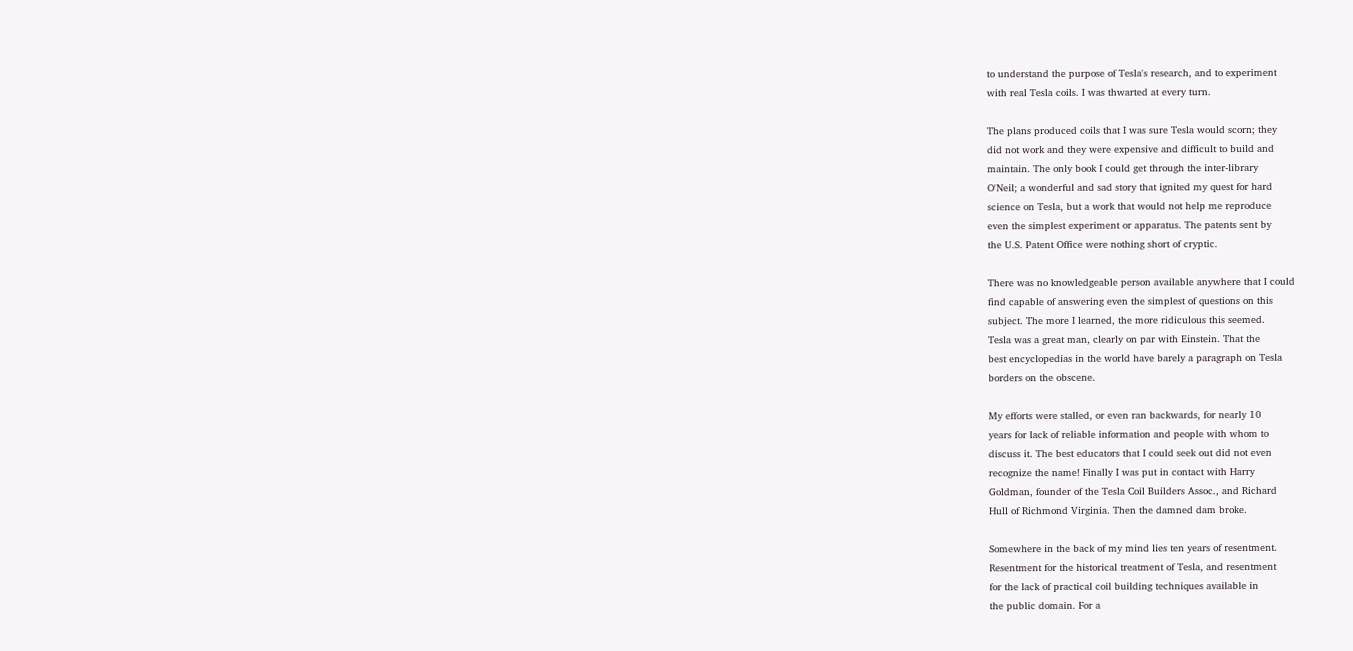to understand the purpose of Tesla's research, and to experiment
with real Tesla coils. I was thwarted at every turn.

The plans produced coils that I was sure Tesla would scorn; they
did not work and they were expensive and difficult to build and
maintain. The only book I could get through the inter-library
O'Neil; a wonderful and sad story that ignited my quest for hard
science on Tesla, but a work that would not help me reproduce
even the simplest experiment or apparatus. The patents sent by
the U.S. Patent Office were nothing short of cryptic.

There was no knowledgeable person available anywhere that I could
find capable of answering even the simplest of questions on this
subject. The more I learned, the more ridiculous this seemed.
Tesla was a great man, clearly on par with Einstein. That the
best encyclopedias in the world have barely a paragraph on Tesla
borders on the obscene.

My efforts were stalled, or even ran backwards, for nearly 10
years for lack of reliable information and people with whom to
discuss it. The best educators that I could seek out did not even
recognize the name! Finally I was put in contact with Harry
Goldman, founder of the Tesla Coil Builders Assoc., and Richard
Hull of Richmond Virginia. Then the damned dam broke.

Somewhere in the back of my mind lies ten years of resentment.
Resentment for the historical treatment of Tesla, and resentment
for the lack of practical coil building techniques available in
the public domain. For a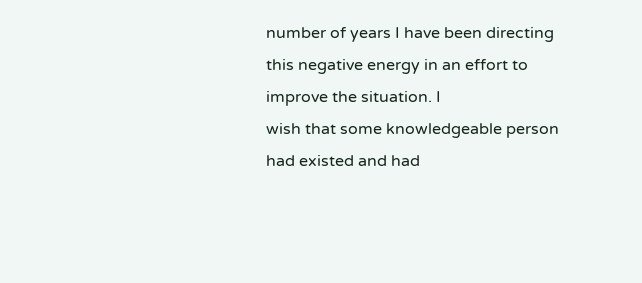number of years I have been directing
this negative energy in an effort to improve the situation. I
wish that some knowledgeable person had existed and had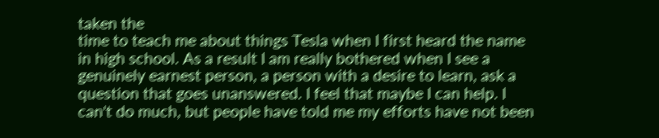taken the
time to teach me about things Tesla when I first heard the name
in high school. As a result I am really bothered when I see a
genuinely earnest person, a person with a desire to learn, ask a
question that goes unanswered. I feel that maybe I can help. I
can't do much, but people have told me my efforts have not been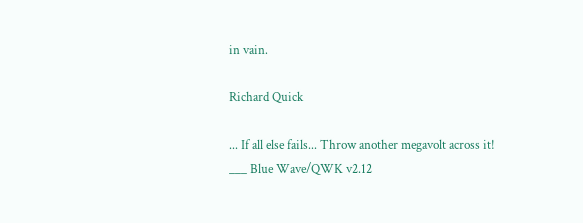in vain.

Richard Quick

... If all else fails... Throw another megavolt across it!
___ Blue Wave/QWK v2.12